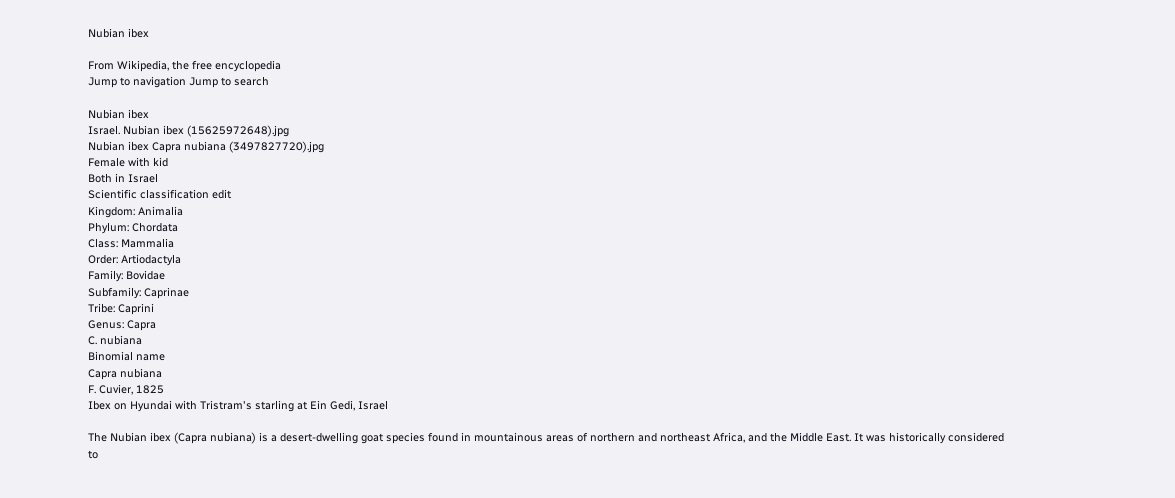Nubian ibex

From Wikipedia, the free encyclopedia
Jump to navigation Jump to search

Nubian ibex
Israel. Nubian ibex (15625972648).jpg
Nubian ibex Capra nubiana (3497827720).jpg
Female with kid
Both in Israel
Scientific classification edit
Kingdom: Animalia
Phylum: Chordata
Class: Mammalia
Order: Artiodactyla
Family: Bovidae
Subfamily: Caprinae
Tribe: Caprini
Genus: Capra
C. nubiana
Binomial name
Capra nubiana
F. Cuvier, 1825
Ibex on Hyundai with Tristram's starling at Ein Gedi, Israel

The Nubian ibex (Capra nubiana) is a desert-dwelling goat species found in mountainous areas of northern and northeast Africa, and the Middle East. It was historically considered to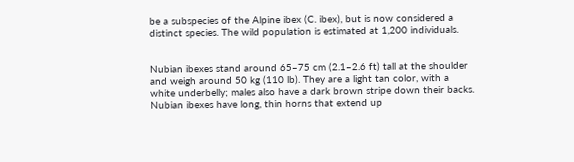be a subspecies of the Alpine ibex (C. ibex), but is now considered a distinct species. The wild population is estimated at 1,200 individuals.


Nubian ibexes stand around 65–75 cm (2.1–2.6 ft) tall at the shoulder and weigh around 50 kg (110 lb). They are a light tan color, with a white underbelly; males also have a dark brown stripe down their backs. Nubian ibexes have long, thin horns that extend up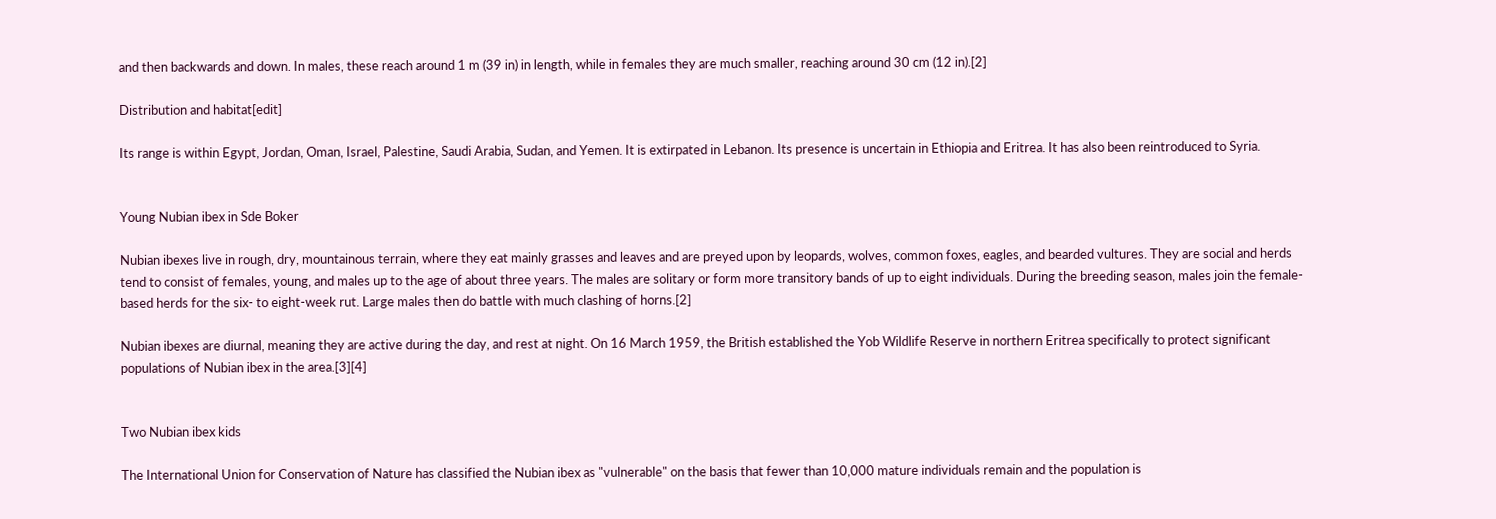and then backwards and down. In males, these reach around 1 m (39 in) in length, while in females they are much smaller, reaching around 30 cm (12 in).[2]

Distribution and habitat[edit]

Its range is within Egypt, Jordan, Oman, Israel, Palestine, Saudi Arabia, Sudan, and Yemen. It is extirpated in Lebanon. Its presence is uncertain in Ethiopia and Eritrea. It has also been reintroduced to Syria.


Young Nubian ibex in Sde Boker

Nubian ibexes live in rough, dry, mountainous terrain, where they eat mainly grasses and leaves and are preyed upon by leopards, wolves, common foxes, eagles, and bearded vultures. They are social and herds tend to consist of females, young, and males up to the age of about three years. The males are solitary or form more transitory bands of up to eight individuals. During the breeding season, males join the female-based herds for the six- to eight-week rut. Large males then do battle with much clashing of horns.[2]

Nubian ibexes are diurnal, meaning they are active during the day, and rest at night. On 16 March 1959, the British established the Yob Wildlife Reserve in northern Eritrea specifically to protect significant populations of Nubian ibex in the area.[3][4]


Two Nubian ibex kids

The International Union for Conservation of Nature has classified the Nubian ibex as "vulnerable" on the basis that fewer than 10,000 mature individuals remain and the population is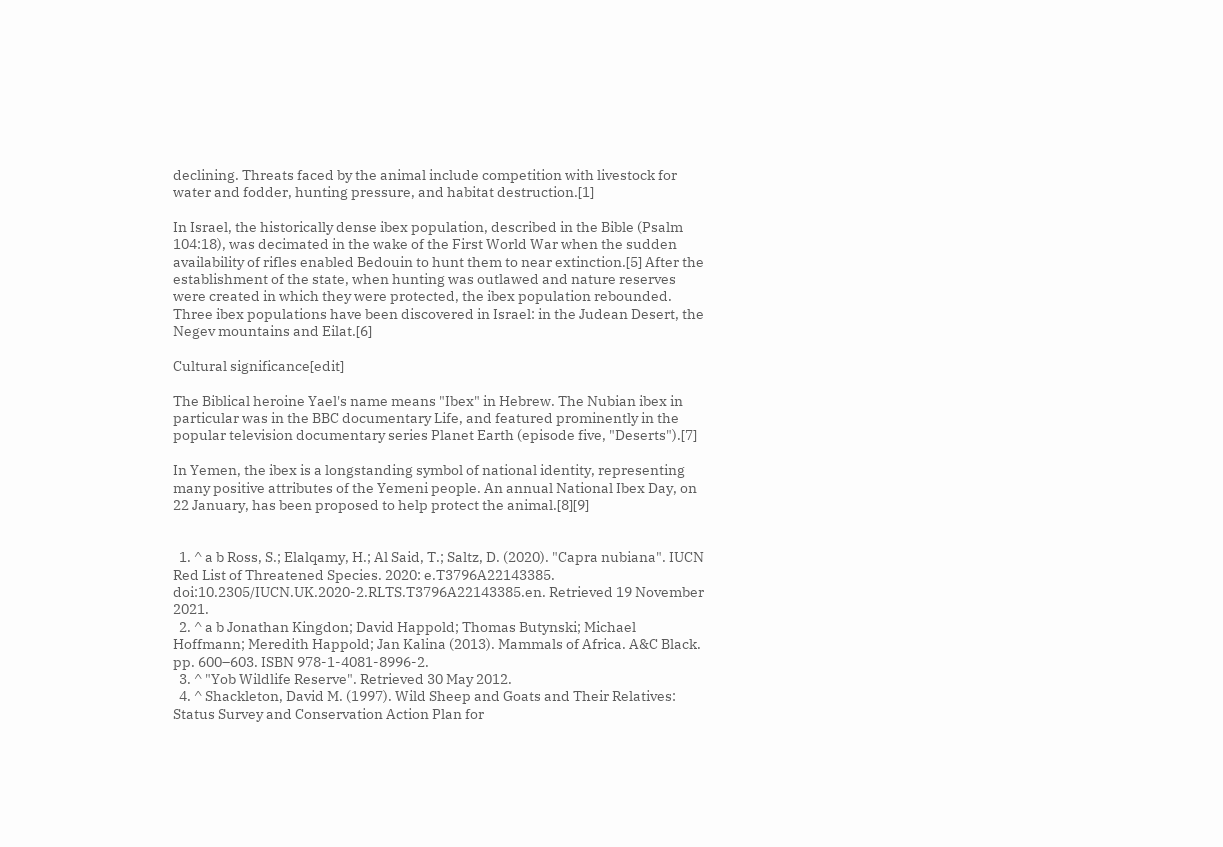declining. Threats faced by the animal include competition with livestock for water and fodder, hunting pressure, and habitat destruction.[1]

In Israel, the historically dense ibex population, described in the Bible (Psalm 104:18), was decimated in the wake of the First World War when the sudden availability of rifles enabled Bedouin to hunt them to near extinction.[5] After the establishment of the state, when hunting was outlawed and nature reserves were created in which they were protected, the ibex population rebounded. Three ibex populations have been discovered in Israel: in the Judean Desert, the Negev mountains and Eilat.[6]

Cultural significance[edit]

The Biblical heroine Yael's name means "Ibex" in Hebrew. The Nubian ibex in particular was in the BBC documentary Life, and featured prominently in the popular television documentary series Planet Earth (episode five, "Deserts").[7]

In Yemen, the ibex is a longstanding symbol of national identity, representing many positive attributes of the Yemeni people. An annual National Ibex Day, on 22 January, has been proposed to help protect the animal.[8][9]


  1. ^ a b Ross, S.; Elalqamy, H.; Al Said, T.; Saltz, D. (2020). "Capra nubiana". IUCN Red List of Threatened Species. 2020: e.T3796A22143385. doi:10.2305/IUCN.UK.2020-2.RLTS.T3796A22143385.en. Retrieved 19 November 2021.
  2. ^ a b Jonathan Kingdon; David Happold; Thomas Butynski; Michael Hoffmann; Meredith Happold; Jan Kalina (2013). Mammals of Africa. A&C Black. pp. 600–603. ISBN 978-1-4081-8996-2.
  3. ^ "Yob Wildlife Reserve". Retrieved 30 May 2012.
  4. ^ Shackleton, David M. (1997). Wild Sheep and Goats and Their Relatives: Status Survey and Conservation Action Plan for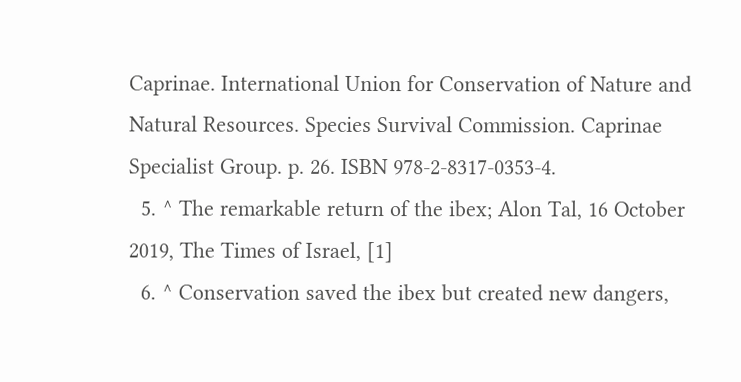Caprinae. International Union for Conservation of Nature and Natural Resources. Species Survival Commission. Caprinae Specialist Group. p. 26. ISBN 978-2-8317-0353-4.
  5. ^ The remarkable return of the ibex; Alon Tal, 16 October 2019, The Times of Israel, [1]
  6. ^ Conservation saved the ibex but created new dangers,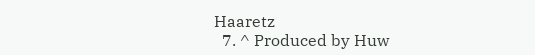Haaretz
  7. ^ Produced by Huw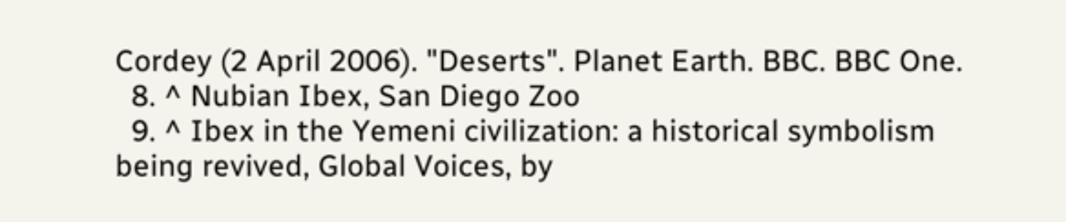Cordey (2 April 2006). "Deserts". Planet Earth. BBC. BBC One.
  8. ^ Nubian Ibex, San Diego Zoo
  9. ^ Ibex in the Yemeni civilization: a historical symbolism being revived, Global Voices, by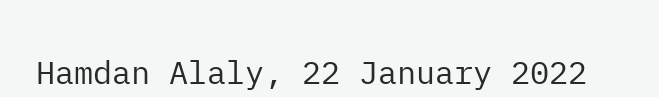Hamdan Alaly, 22 January 2022